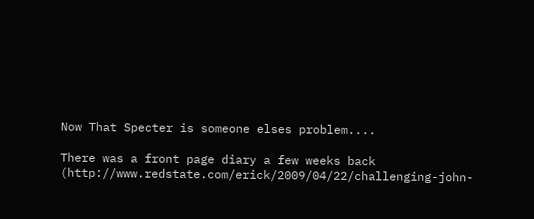Now That Specter is someone elses problem....

There was a front page diary a few weeks back (http://www.redstate.com/erick/2009/04/22/challenging-john-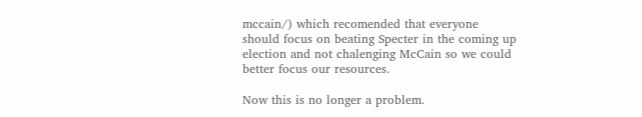mccain/) which recomended that everyone should focus on beating Specter in the coming up election and not chalenging McCain so we could better focus our resources.

Now this is no longer a problem.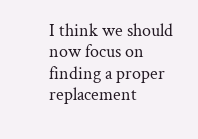I think we should now focus on finding a proper replacement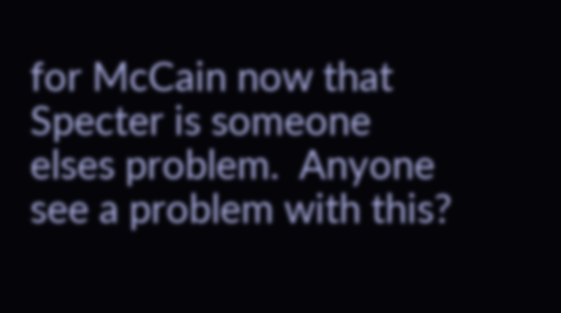for McCain now that Specter is someone elses problem.  Anyone see a problem with this?